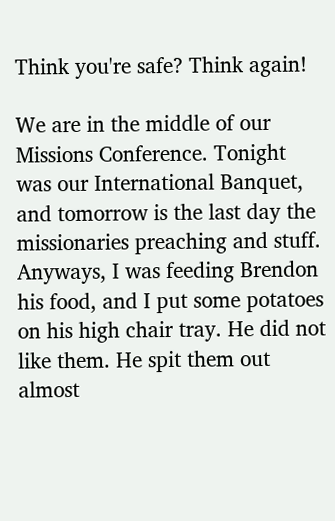Think you're safe? Think again!

We are in the middle of our Missions Conference. Tonight was our International Banquet, and tomorrow is the last day the missionaries preaching and stuff. Anyways, I was feeding Brendon his food, and I put some potatoes on his high chair tray. He did not like them. He spit them out almost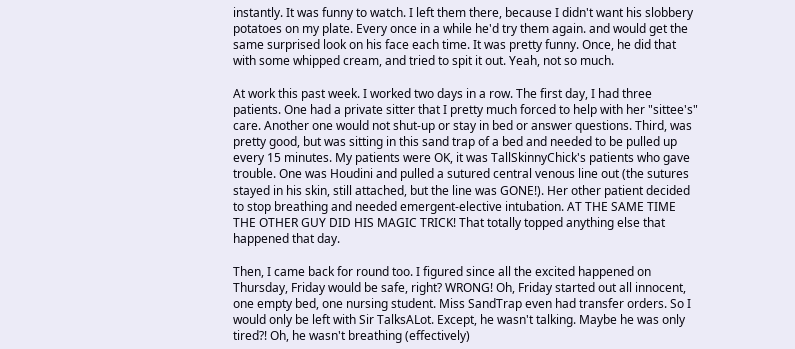instantly. It was funny to watch. I left them there, because I didn't want his slobbery potatoes on my plate. Every once in a while he'd try them again. and would get the same surprised look on his face each time. It was pretty funny. Once, he did that with some whipped cream, and tried to spit it out. Yeah, not so much.

At work this past week. I worked two days in a row. The first day, I had three patients. One had a private sitter that I pretty much forced to help with her "sittee's" care. Another one would not shut-up or stay in bed or answer questions. Third, was pretty good, but was sitting in this sand trap of a bed and needed to be pulled up every 15 minutes. My patients were OK, it was TallSkinnyChick's patients who gave trouble. One was Houdini and pulled a sutured central venous line out (the sutures stayed in his skin, still attached, but the line was GONE!). Her other patient decided to stop breathing and needed emergent-elective intubation. AT THE SAME TIME THE OTHER GUY DID HIS MAGIC TRICK! That totally topped anything else that happened that day.

Then, I came back for round too. I figured since all the excited happened on Thursday, Friday would be safe, right? WRONG! Oh, Friday started out all innocent, one empty bed, one nursing student. Miss SandTrap even had transfer orders. So I would only be left with Sir TalksALot. Except, he wasn't talking. Maybe he was only tired?! Oh, he wasn't breathing (effectively)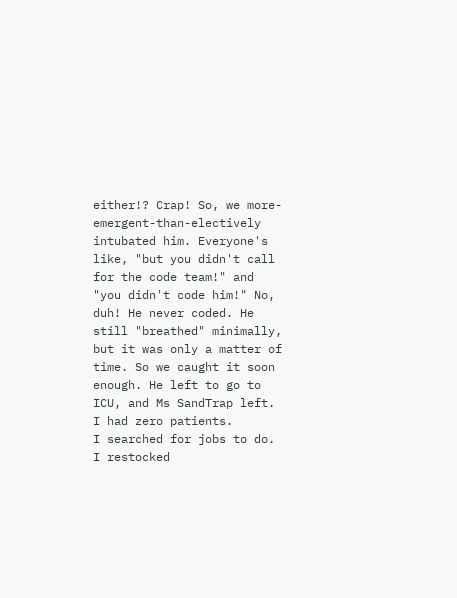either!? Crap! So, we more-emergent-than-electively intubated him. Everyone's like, "but you didn't call for the code team!" and "you didn't code him!" No, duh! He never coded. He still "breathed" minimally, but it was only a matter of time. So we caught it soon enough. He left to go to ICU, and Ms SandTrap left. I had zero patients.
I searched for jobs to do. I restocked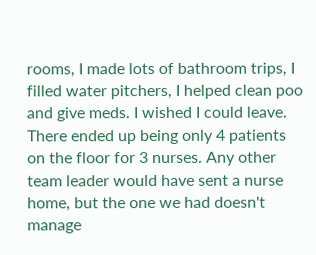rooms, I made lots of bathroom trips, I filled water pitchers, I helped clean poo and give meds. I wished I could leave. There ended up being only 4 patients on the floor for 3 nurses. Any other team leader would have sent a nurse home, but the one we had doesn't manage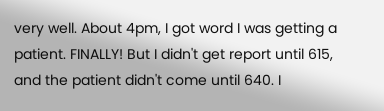very well. About 4pm, I got word I was getting a patient. FINALLY! But I didn't get report until 615, and the patient didn't come until 640. I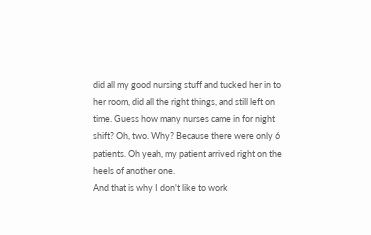did all my good nursing stuff and tucked her in to her room, did all the right things, and still left on time. Guess how many nurses came in for night shift? Oh, two. Why? Because there were only 6 patients. Oh yeah, my patient arrived right on the heels of another one.
And that is why I don't like to work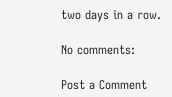two days in a row.

No comments:

Post a Comment